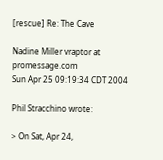[rescue] Re: The Cave

Nadine Miller vraptor at promessage.com
Sun Apr 25 09:19:34 CDT 2004

Phil Stracchino wrote:

> On Sat, Apr 24,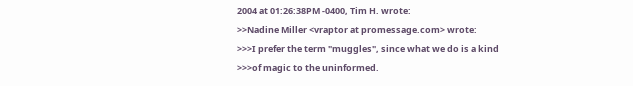2004 at 01:26:38PM -0400, Tim H. wrote:
>>Nadine Miller <vraptor at promessage.com> wrote:
>>>I prefer the term "muggles", since what we do is a kind
>>>of magic to the uninformed.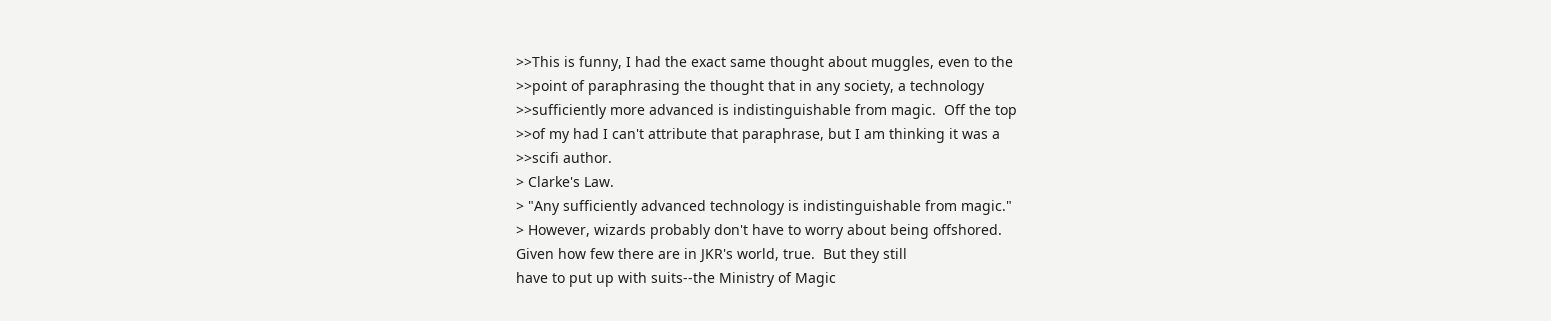>>This is funny, I had the exact same thought about muggles, even to the
>>point of paraphrasing the thought that in any society, a technology
>>sufficiently more advanced is indistinguishable from magic.  Off the top
>>of my had I can't attribute that paraphrase, but I am thinking it was a
>>scifi author.
> Clarke's Law.
> "Any sufficiently advanced technology is indistinguishable from magic."
> However, wizards probably don't have to worry about being offshored.
Given how few there are in JKR's world, true.  But they still
have to put up with suits--the Ministry of Magic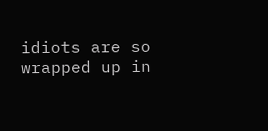idiots are so
wrapped up in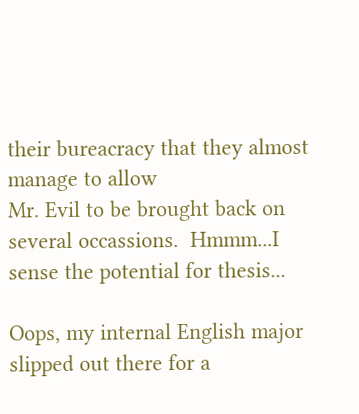their bureacracy that they almost manage to allow
Mr. Evil to be brought back on several occassions.  Hmmm...I
sense the potential for thesis...

Oops, my internal English major slipped out there for a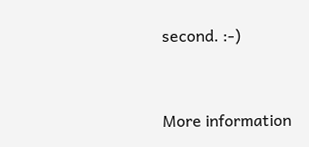second. :-)


More information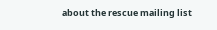about the rescue mailing list